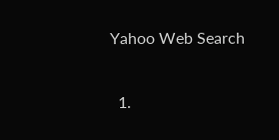Yahoo Web Search

  1.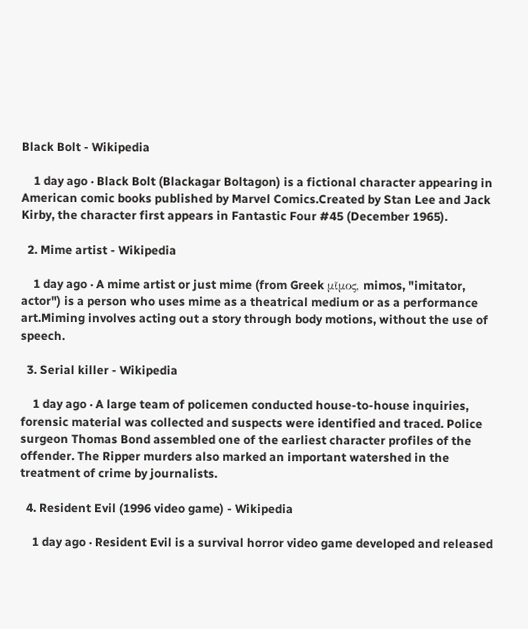Black Bolt - Wikipedia

    1 day ago · Black Bolt (Blackagar Boltagon) is a fictional character appearing in American comic books published by Marvel Comics.Created by Stan Lee and Jack Kirby, the character first appears in Fantastic Four #45 (December 1965).

  2. Mime artist - Wikipedia

    1 day ago · A mime artist or just mime (from Greek μῖμος, mimos, "imitator, actor") is a person who uses mime as a theatrical medium or as a performance art.Miming involves acting out a story through body motions, without the use of speech.

  3. Serial killer - Wikipedia

    1 day ago · A large team of policemen conducted house-to-house inquiries, forensic material was collected and suspects were identified and traced. Police surgeon Thomas Bond assembled one of the earliest character profiles of the offender. The Ripper murders also marked an important watershed in the treatment of crime by journalists.

  4. Resident Evil (1996 video game) - Wikipedia

    1 day ago · Resident Evil is a survival horror video game developed and released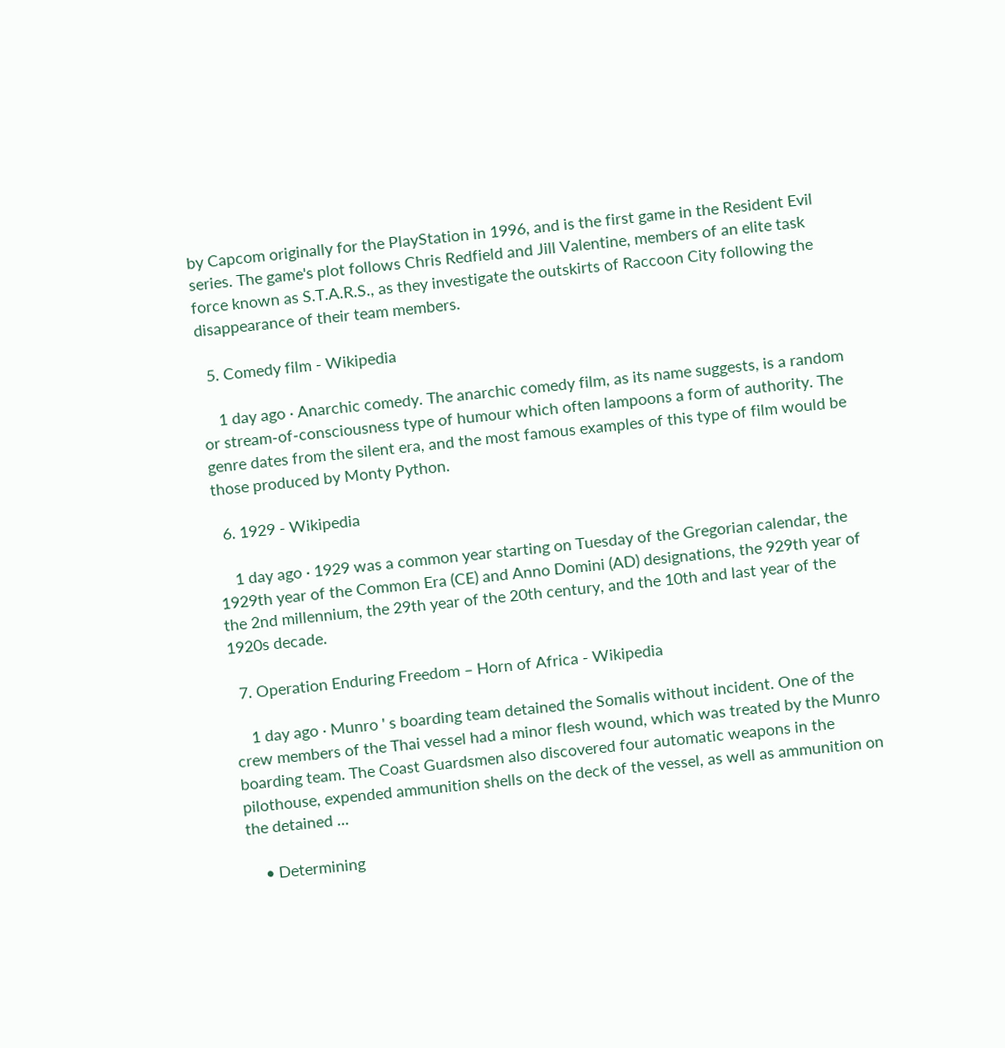by Capcom originally for the PlayStation in 1996, and is the first game in the Resident Evil series. The game's plot follows Chris Redfield and Jill Valentine, members of an elite task force known as S.T.A.R.S., as they investigate the outskirts of Raccoon City following the disappearance of their team members.

  5. Comedy film - Wikipedia

    1 day ago · Anarchic comedy. The anarchic comedy film, as its name suggests, is a random or stream-of-consciousness type of humour which often lampoons a form of authority. The genre dates from the silent era, and the most famous examples of this type of film would be those produced by Monty Python.

  6. 1929 - Wikipedia

    1 day ago · 1929 was a common year starting on Tuesday of the Gregorian calendar, the 1929th year of the Common Era (CE) and Anno Domini (AD) designations, the 929th year of the 2nd millennium, the 29th year of the 20th century, and the 10th and last year of the 1920s decade.

  7. Operation Enduring Freedom – Horn of Africa - Wikipedia

    1 day ago · Munro ' s boarding team detained the Somalis without incident. One of the crew members of the Thai vessel had a minor flesh wound, which was treated by the Munro boarding team. The Coast Guardsmen also discovered four automatic weapons in the pilothouse, expended ammunition shells on the deck of the vessel, as well as ammunition on the detained ...

    • Determining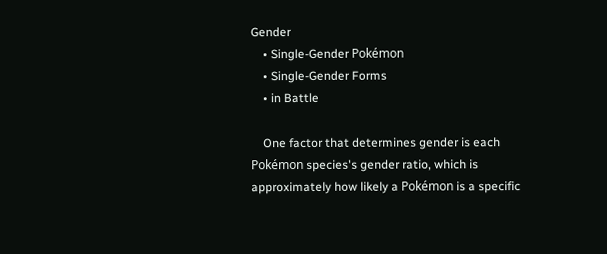Gender
    • Single-Gender Pokémon
    • Single-Gender Forms
    • in Battle

    One factor that determines gender is each Pokémon species's gender ratio, which is approximately how likely a Pokémon is a specific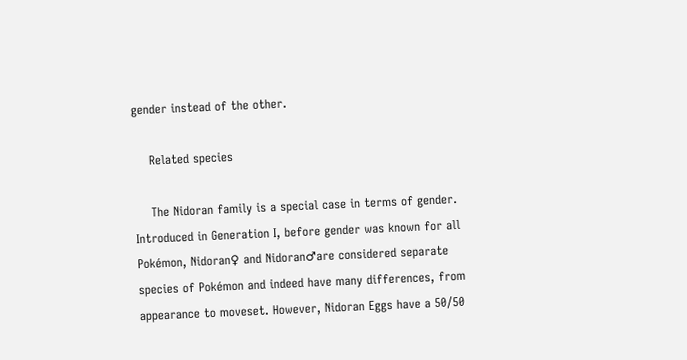gender instead of the other.

    Related species

    The Nidoran family is a special case in terms of gender. Introduced in Generation I, before gender was known for all Pokémon, Nidoran♀ and Nidoran♂are considered separate species of Pokémon and indeed have many differences, from appearance to moveset. However, Nidoran Eggs have a 50/50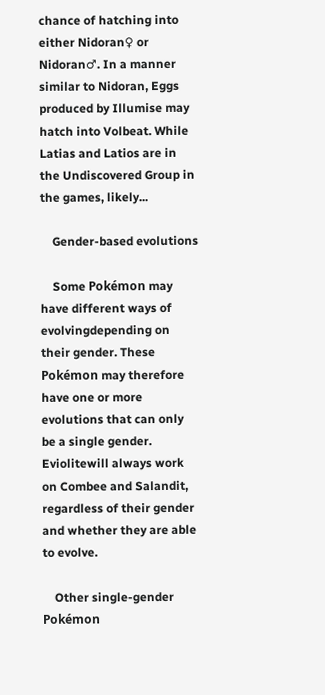chance of hatching into either Nidoran♀ or Nidoran♂. In a manner similar to Nidoran, Eggs produced by Illumise may hatch into Volbeat. While Latias and Latios are in the Undiscovered Group in the games, likely...

    Gender-based evolutions

    Some Pokémon may have different ways of evolvingdepending on their gender. These Pokémon may therefore have one or more evolutions that can only be a single gender. Eviolitewill always work on Combee and Salandit, regardless of their gender and whether they are able to evolve.

    Other single-gender Pokémon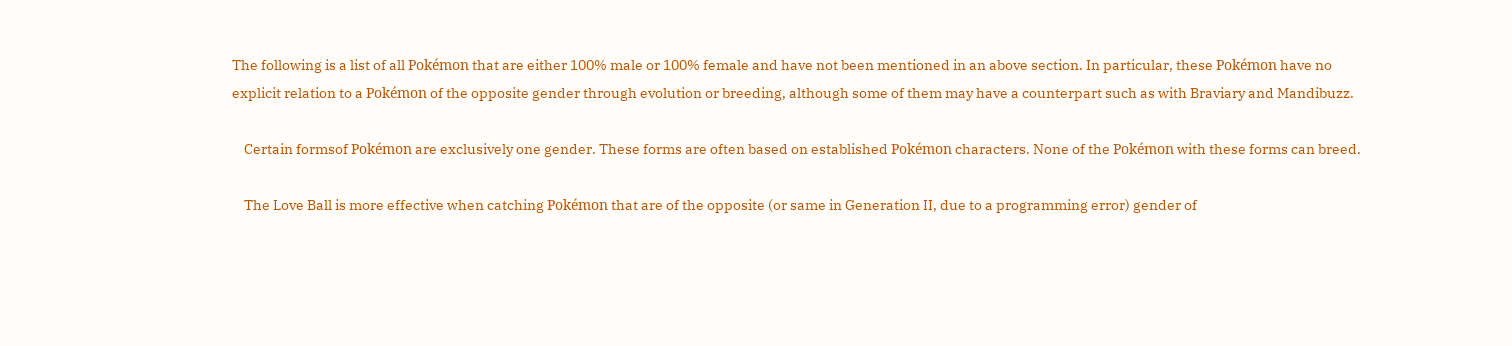The following is a list of all Pokémon that are either 100% male or 100% female and have not been mentioned in an above section. In particular, these Pokémon have no explicit relation to a Pokémon of the opposite gender through evolution or breeding, although some of them may have a counterpart such as with Braviary and Mandibuzz.

    Certain formsof Pokémon are exclusively one gender. These forms are often based on established Pokémon characters. None of the Pokémon with these forms can breed.

    The Love Ball is more effective when catching Pokémon that are of the opposite (or same in Generation II, due to a programming error) gender of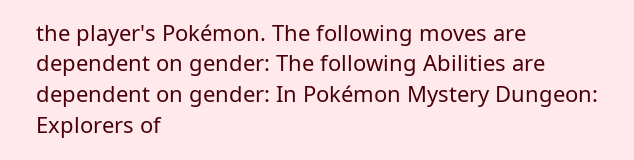the player's Pokémon. The following moves are dependent on gender: The following Abilities are dependent on gender: In Pokémon Mystery Dungeon: Explorers of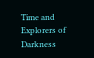Time and Explorers of Darkness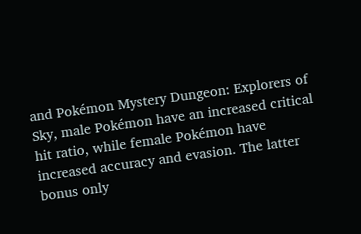and Pokémon Mystery Dungeon: Explorers of Sky, male Pokémon have an increased critical hit ratio, while female Pokémon have increased accuracy and evasion. The latter bonus only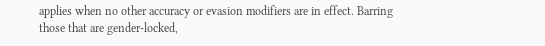applies when no other accuracy or evasion modifiers are in effect. Barring those that are gender-locked,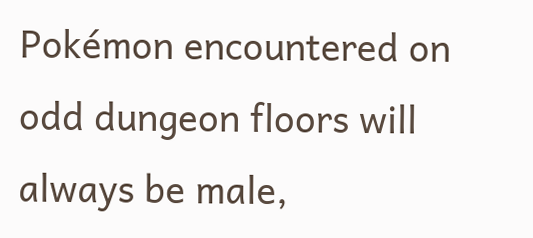Pokémon encountered on odd dungeon floors will always be male,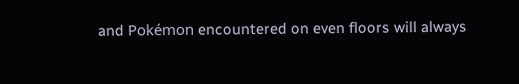and Pokémon encountered on even floors will always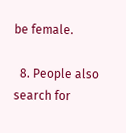be female.

  8. People also search for